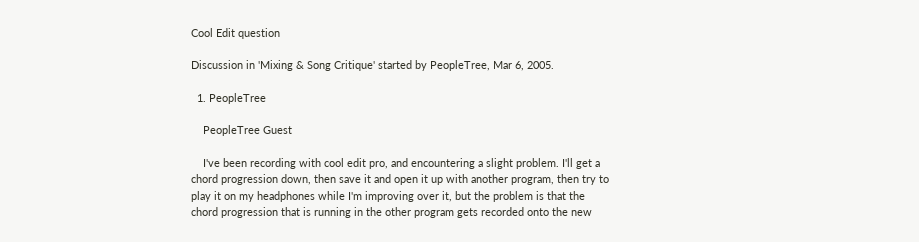Cool Edit question

Discussion in 'Mixing & Song Critique' started by PeopleTree, Mar 6, 2005.

  1. PeopleTree

    PeopleTree Guest

    I've been recording with cool edit pro, and encountering a slight problem. I'll get a chord progression down, then save it and open it up with another program, then try to play it on my headphones while I'm improving over it, but the problem is that the chord progression that is running in the other program gets recorded onto the new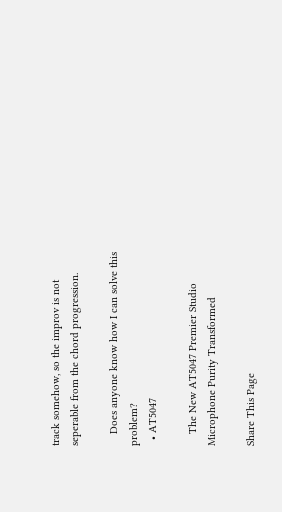track somehow, so the improv is not seperable from the chord progression.

    Does anyone know how I can solve this problem?
  • AT5047

    The New AT5047 Premier Studio Microphone Purity Transformed

Share This Page